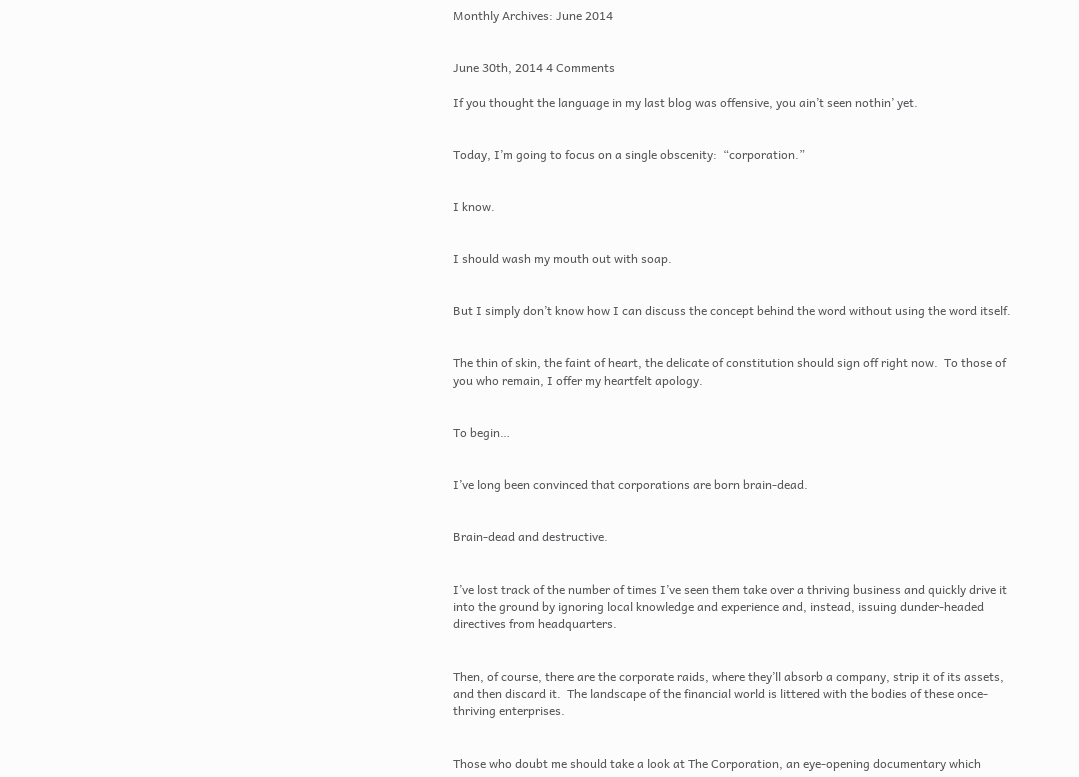Monthly Archives: June 2014


June 30th, 2014 4 Comments

If you thought the language in my last blog was offensive, you ain’t seen nothin’ yet.


Today, I’m going to focus on a single obscenity:  “corporation.”


I know.


I should wash my mouth out with soap.


But I simply don’t know how I can discuss the concept behind the word without using the word itself.


The thin of skin, the faint of heart, the delicate of constitution should sign off right now.  To those of you who remain, I offer my heartfelt apology.


To begin…


I’ve long been convinced that corporations are born brain-dead.


Brain-dead and destructive.


I’ve lost track of the number of times I’ve seen them take over a thriving business and quickly drive it into the ground by ignoring local knowledge and experience and, instead, issuing dunder-headed directives from headquarters.


Then, of course, there are the corporate raids, where they’ll absorb a company, strip it of its assets, and then discard it.  The landscape of the financial world is littered with the bodies of these once-thriving enterprises.


Those who doubt me should take a look at The Corporation, an eye-opening documentary which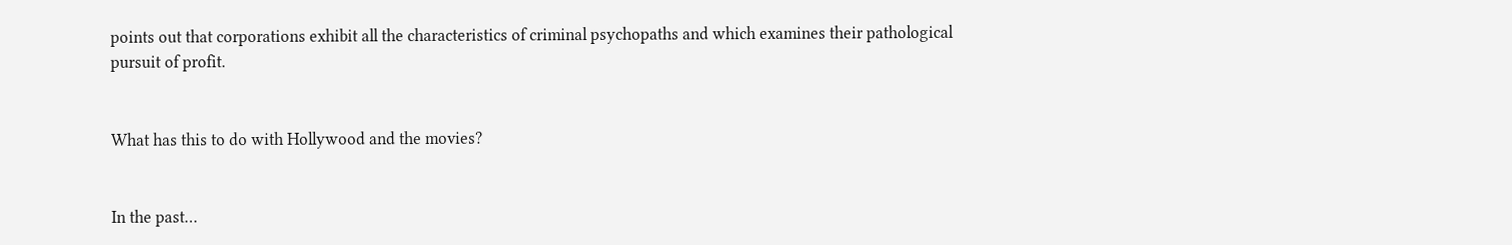points out that corporations exhibit all the characteristics of criminal psychopaths and which examines their pathological pursuit of profit.


What has this to do with Hollywood and the movies?


In the past…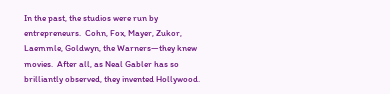In the past, the studios were run by entrepreneurs.  Cohn, Fox, Mayer, Zukor, Laemmle, Goldwyn, the Warners—they knew movies.  After all, as Neal Gabler has so brilliantly observed, they invented Hollywood.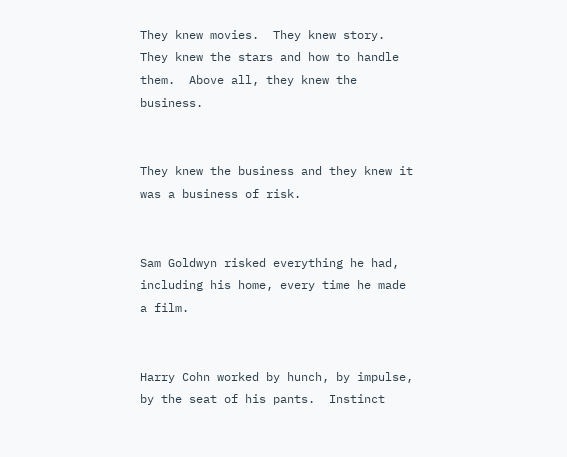They knew movies.  They knew story.  They knew the stars and how to handle them.  Above all, they knew the business.


They knew the business and they knew it was a business of risk.


Sam Goldwyn risked everything he had, including his home, every time he made a film.


Harry Cohn worked by hunch, by impulse, by the seat of his pants.  Instinct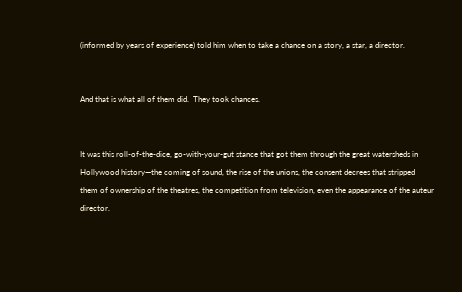(informed by years of experience) told him when to take a chance on a story, a star, a director.


And that is what all of them did.  They took chances.


It was this roll-of-the-dice, go-with-your-gut stance that got them through the great watersheds in Hollywood history—the coming of sound, the rise of the unions, the consent decrees that stripped them of ownership of the theatres, the competition from television, even the appearance of the auteur director.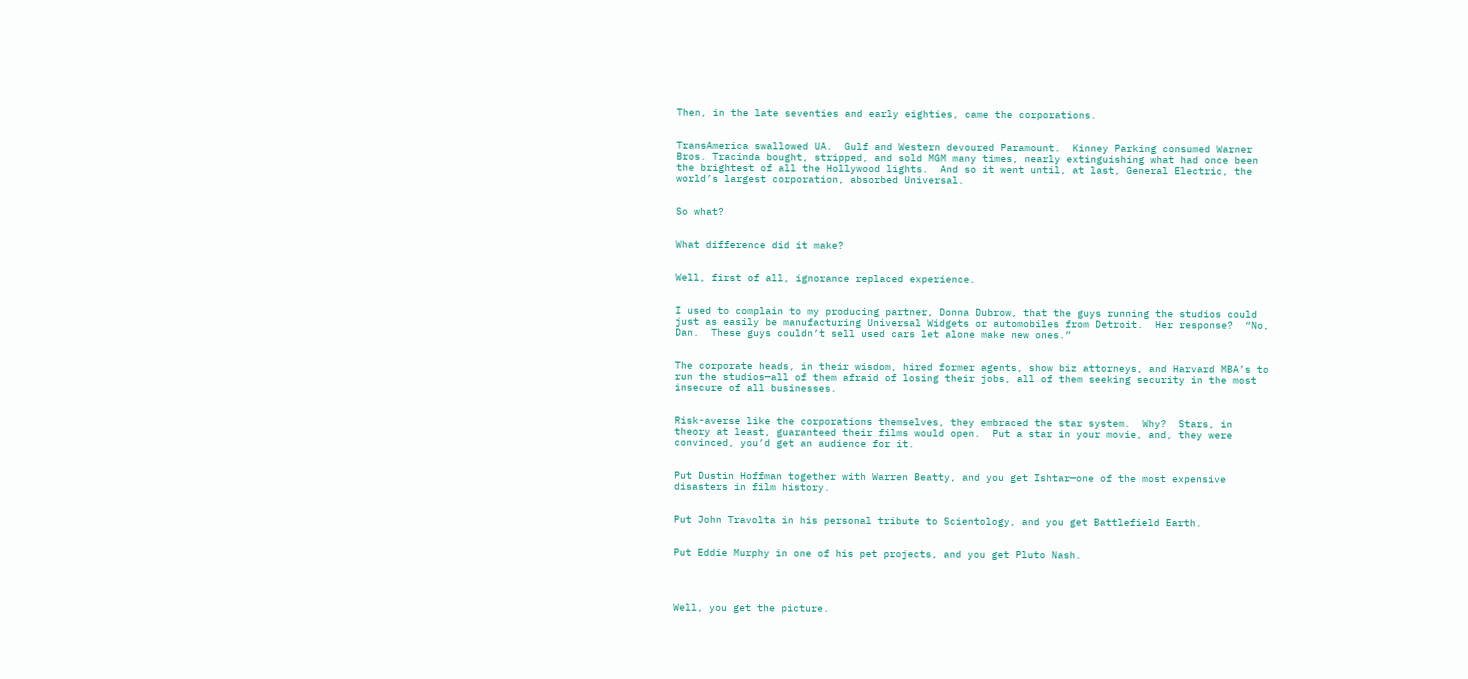Then, in the late seventies and early eighties, came the corporations.


TransAmerica swallowed UA.  Gulf and Western devoured Paramount.  Kinney Parking consumed Warner Bros. Tracinda bought, stripped, and sold MGM many times, nearly extinguishing what had once been the brightest of all the Hollywood lights.  And so it went until, at last, General Electric, the world’s largest corporation, absorbed Universal.


So what?


What difference did it make?


Well, first of all, ignorance replaced experience.


I used to complain to my producing partner, Donna Dubrow, that the guys running the studios could just as easily be manufacturing Universal Widgets or automobiles from Detroit.  Her response?  “No, Dan.  These guys couldn’t sell used cars let alone make new ones.”


The corporate heads, in their wisdom, hired former agents, show biz attorneys, and Harvard MBA’s to run the studios—all of them afraid of losing their jobs, all of them seeking security in the most insecure of all businesses.


Risk-averse like the corporations themselves, they embraced the star system.  Why?  Stars, in theory at least, guaranteed their films would open.  Put a star in your movie, and, they were convinced, you’d get an audience for it.


Put Dustin Hoffman together with Warren Beatty, and you get Ishtar—one of the most expensive disasters in film history.


Put John Travolta in his personal tribute to Scientology, and you get Battlefield Earth.


Put Eddie Murphy in one of his pet projects, and you get Pluto Nash.




Well, you get the picture.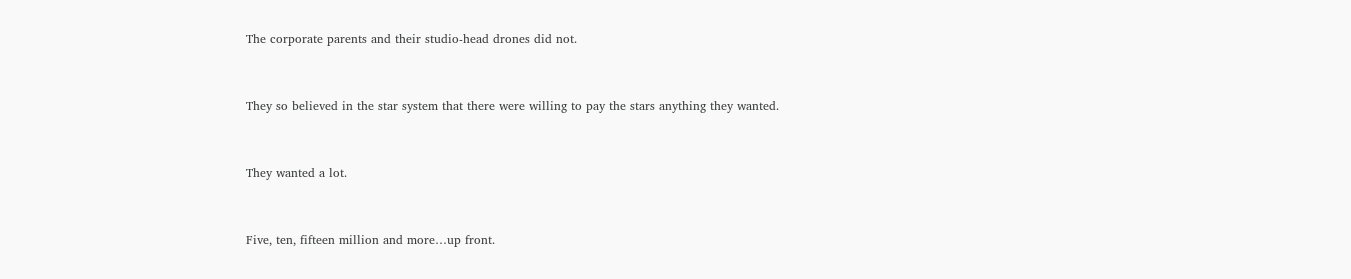The corporate parents and their studio-head drones did not.


They so believed in the star system that there were willing to pay the stars anything they wanted.


They wanted a lot.


Five, ten, fifteen million and more…up front.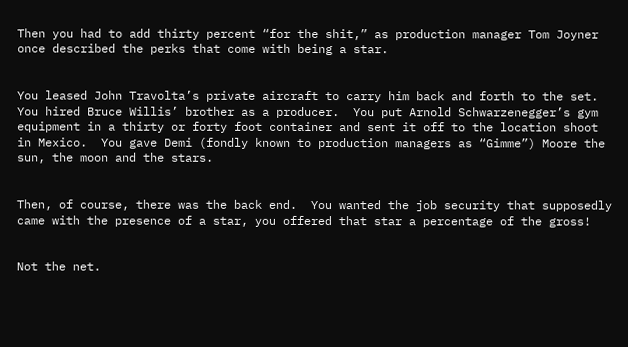Then you had to add thirty percent “for the shit,” as production manager Tom Joyner once described the perks that come with being a star.


You leased John Travolta’s private aircraft to carry him back and forth to the set.  You hired Bruce Willis’ brother as a producer.  You put Arnold Schwarzenegger’s gym equipment in a thirty or forty foot container and sent it off to the location shoot in Mexico.  You gave Demi (fondly known to production managers as “Gimme”) Moore the sun, the moon and the stars.


Then, of course, there was the back end.  You wanted the job security that supposedly came with the presence of a star, you offered that star a percentage of the gross!


Not the net.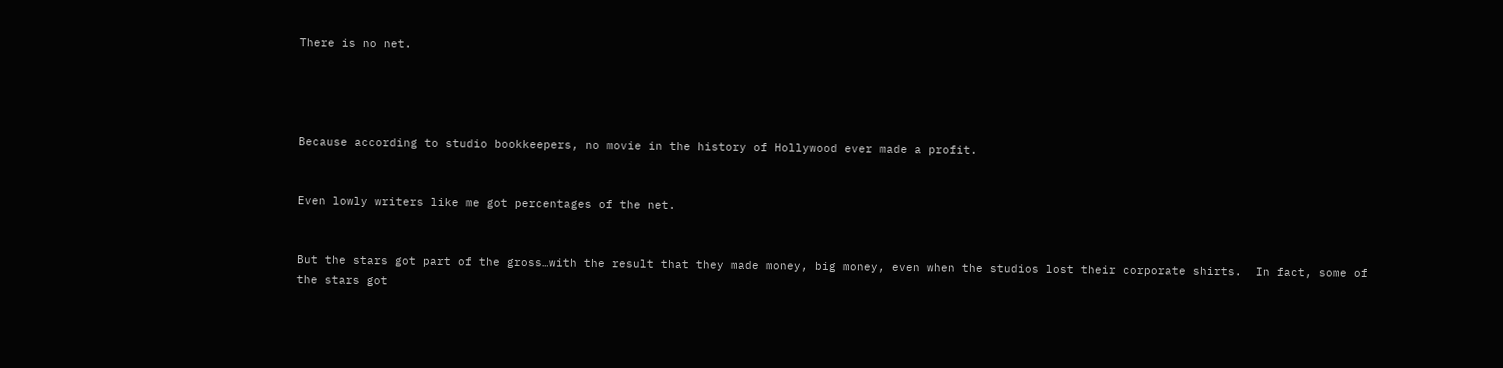There is no net.




Because according to studio bookkeepers, no movie in the history of Hollywood ever made a profit.


Even lowly writers like me got percentages of the net.


But the stars got part of the gross…with the result that they made money, big money, even when the studios lost their corporate shirts.  In fact, some of the stars got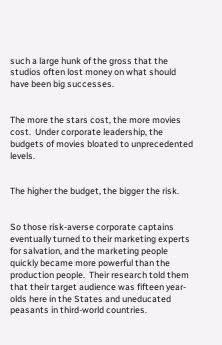such a large hunk of the gross that the studios often lost money on what should have been big successes.


The more the stars cost, the more movies cost.  Under corporate leadership, the budgets of movies bloated to unprecedented levels.


The higher the budget, the bigger the risk.


So those risk-averse corporate captains eventually turned to their marketing experts for salvation, and the marketing people quickly became more powerful than the production people.  Their research told them that their target audience was fifteen year-olds here in the States and uneducated peasants in third-world countries.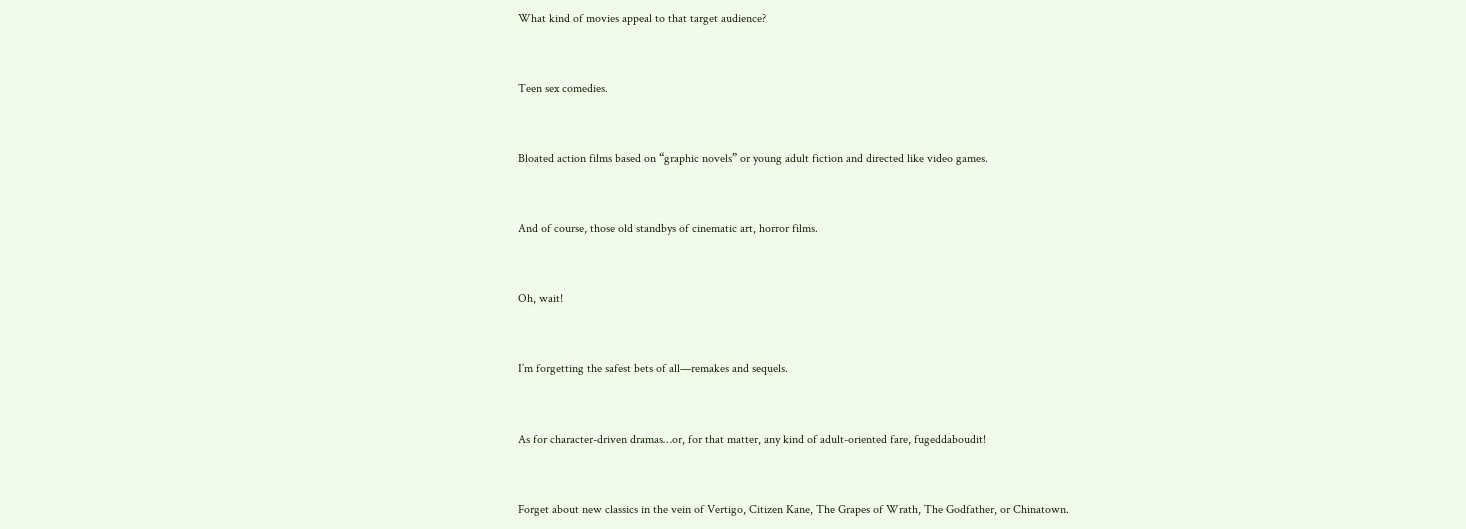What kind of movies appeal to that target audience?


Teen sex comedies.


Bloated action films based on “graphic novels” or young adult fiction and directed like video games.


And of course, those old standbys of cinematic art, horror films.


Oh, wait!


I’m forgetting the safest bets of all—remakes and sequels.


As for character-driven dramas…or, for that matter, any kind of adult-oriented fare, fugeddaboudit!


Forget about new classics in the vein of Vertigo, Citizen Kane, The Grapes of Wrath, The Godfather, or Chinatown.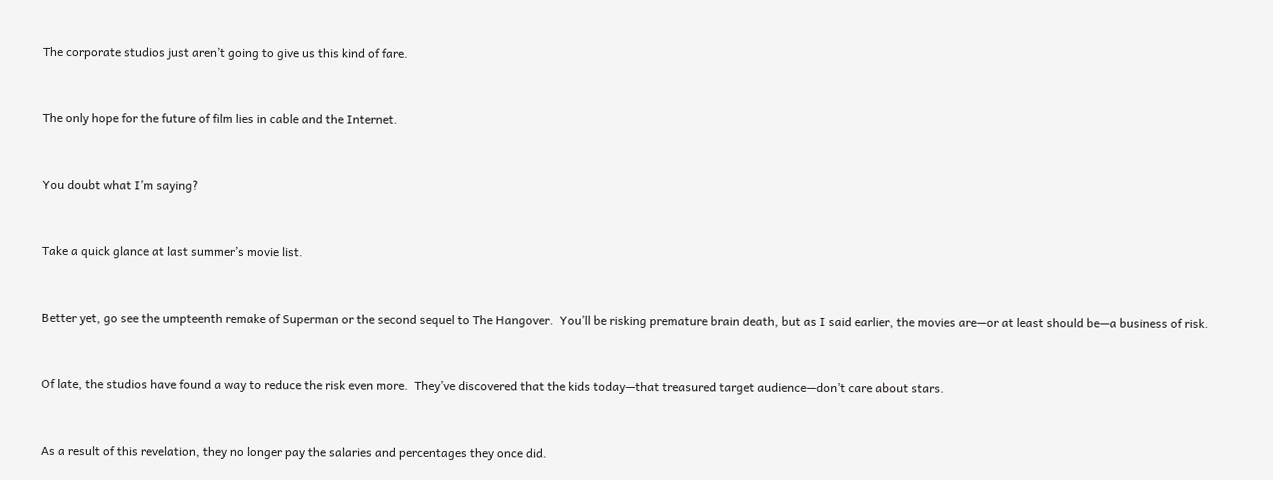The corporate studios just aren’t going to give us this kind of fare.


The only hope for the future of film lies in cable and the Internet.


You doubt what I’m saying?


Take a quick glance at last summer’s movie list.


Better yet, go see the umpteenth remake of Superman or the second sequel to The Hangover.  You’ll be risking premature brain death, but as I said earlier, the movies are—or at least should be—a business of risk.


Of late, the studios have found a way to reduce the risk even more.  They’ve discovered that the kids today—that treasured target audience—don’t care about stars.


As a result of this revelation, they no longer pay the salaries and percentages they once did.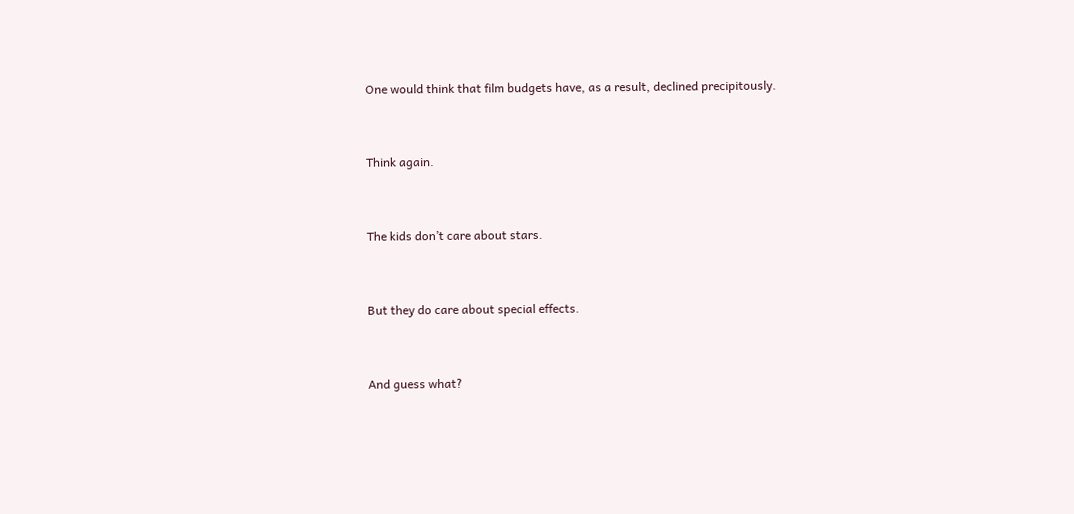One would think that film budgets have, as a result, declined precipitously.


Think again.


The kids don’t care about stars.


But they do care about special effects.


And guess what?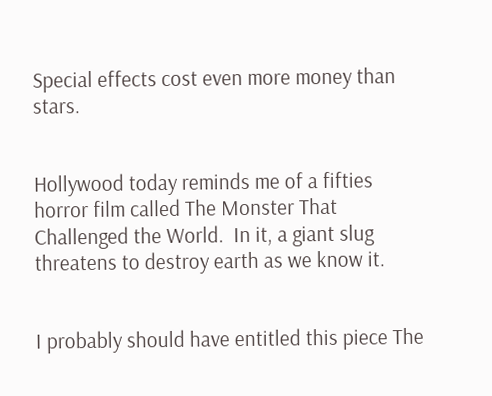Special effects cost even more money than stars.


Hollywood today reminds me of a fifties horror film called The Monster That Challenged the World.  In it, a giant slug threatens to destroy earth as we know it.


I probably should have entitled this piece The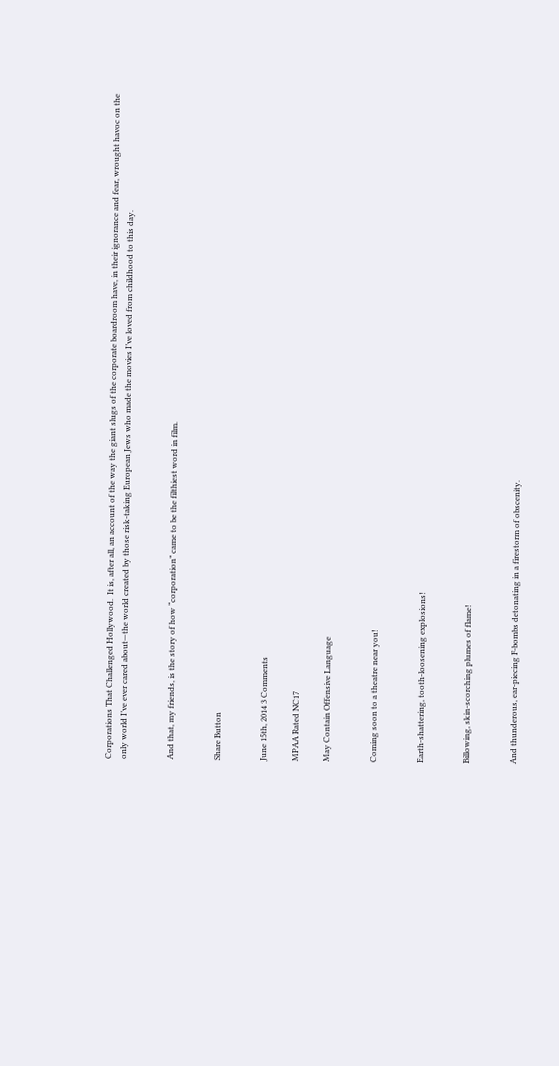Corporations That Challenged Hollywood.  It is, after all, an account of the way the giant slugs of the corporate boardroom have, in their ignorance and fear, wrought havoc on the only world I’ve ever cared about—the world created by those risk-taking European Jews who made the movies I’ve loved from childhood to this day.


And that, my friends, is the story of how “corporation” came to be the filthiest word in film.


Share Button


June 15th, 2014 3 Comments

MPAA Rated NC17

May Contain Offensive Language


Coming soon to a theatre near you!


Earth-shattering, tooth-loosening explosions!


Billowing, skin-scorching plumes of flame!


And thunderous, ear-piecing F-bombs detonating in a firestorm of obscenity.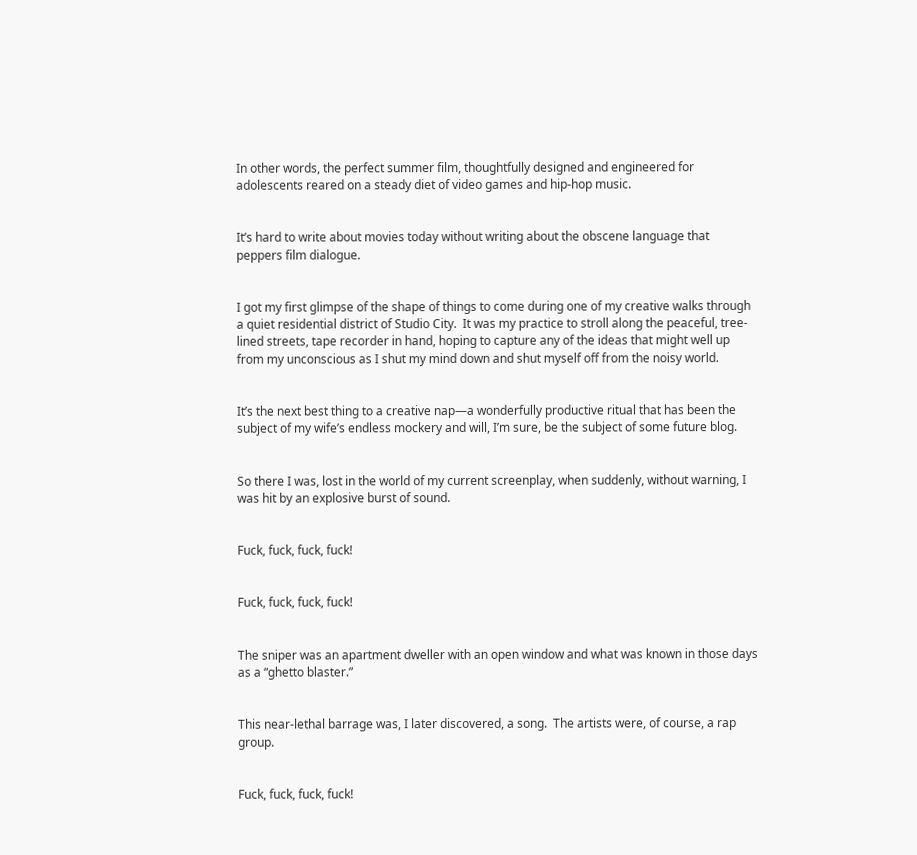In other words, the perfect summer film, thoughtfully designed and engineered for adolescents reared on a steady diet of video games and hip-hop music.


It’s hard to write about movies today without writing about the obscene language that peppers film dialogue.


I got my first glimpse of the shape of things to come during one of my creative walks through a quiet residential district of Studio City.  It was my practice to stroll along the peaceful, tree-lined streets, tape recorder in hand, hoping to capture any of the ideas that might well up from my unconscious as I shut my mind down and shut myself off from the noisy world.


It’s the next best thing to a creative nap—a wonderfully productive ritual that has been the subject of my wife’s endless mockery and will, I’m sure, be the subject of some future blog.


So there I was, lost in the world of my current screenplay, when suddenly, without warning, I was hit by an explosive burst of sound.


Fuck, fuck, fuck, fuck!


Fuck, fuck, fuck, fuck!


The sniper was an apartment dweller with an open window and what was known in those days as a “ghetto blaster.”


This near-lethal barrage was, I later discovered, a song.  The artists were, of course, a rap group.


Fuck, fuck, fuck, fuck!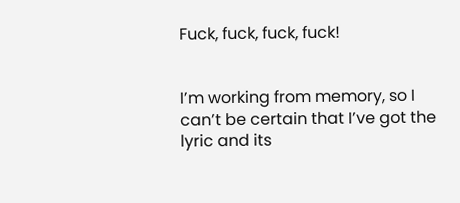Fuck, fuck, fuck, fuck!


I’m working from memory, so I can’t be certain that I’ve got the lyric and its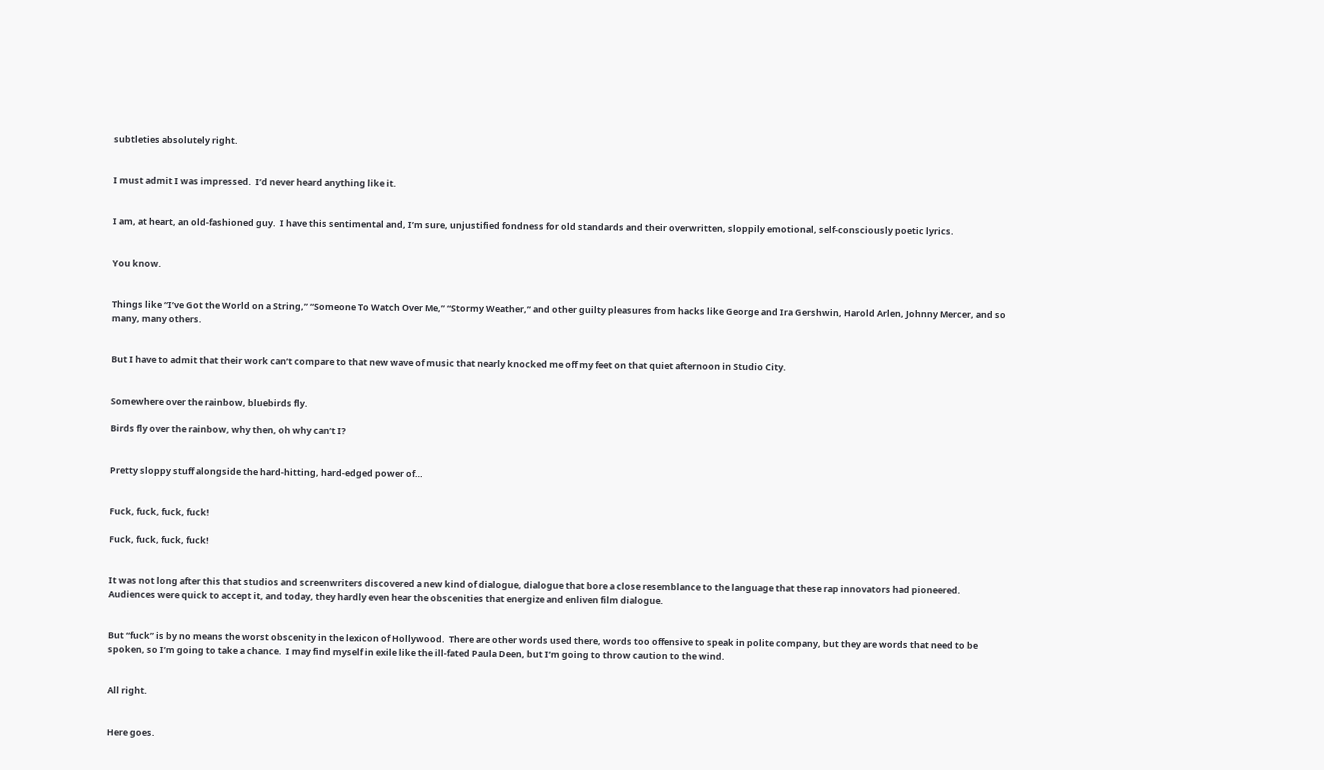subtleties absolutely right.


I must admit I was impressed.  I’d never heard anything like it.


I am, at heart, an old-fashioned guy.  I have this sentimental and, I’m sure, unjustified fondness for old standards and their overwritten, sloppily emotional, self-consciously poetic lyrics.


You know.


Things like “I’ve Got the World on a String,” “Someone To Watch Over Me,” “Stormy Weather,” and other guilty pleasures from hacks like George and Ira Gershwin, Harold Arlen, Johnny Mercer, and so many, many others.


But I have to admit that their work can’t compare to that new wave of music that nearly knocked me off my feet on that quiet afternoon in Studio City.


Somewhere over the rainbow, bluebirds fly.

Birds fly over the rainbow, why then, oh why can’t I?


Pretty sloppy stuff alongside the hard-hitting, hard-edged power of…


Fuck, fuck, fuck, fuck!

Fuck, fuck, fuck, fuck!


It was not long after this that studios and screenwriters discovered a new kind of dialogue, dialogue that bore a close resemblance to the language that these rap innovators had pioneered.  Audiences were quick to accept it, and today, they hardly even hear the obscenities that energize and enliven film dialogue.


But “fuck” is by no means the worst obscenity in the lexicon of Hollywood.  There are other words used there, words too offensive to speak in polite company, but they are words that need to be spoken, so I’m going to take a chance.  I may find myself in exile like the ill-fated Paula Deen, but I’m going to throw caution to the wind.


All right.


Here goes.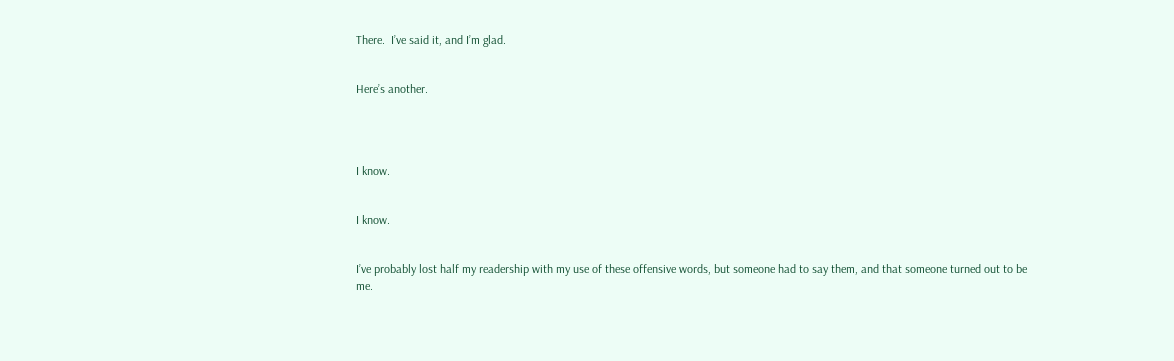There.  I’ve said it, and I’m glad.


Here’s another.




I know.


I know.


I’ve probably lost half my readership with my use of these offensive words, but someone had to say them, and that someone turned out to be me.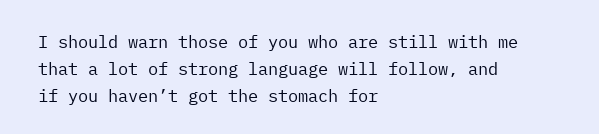I should warn those of you who are still with me that a lot of strong language will follow, and if you haven’t got the stomach for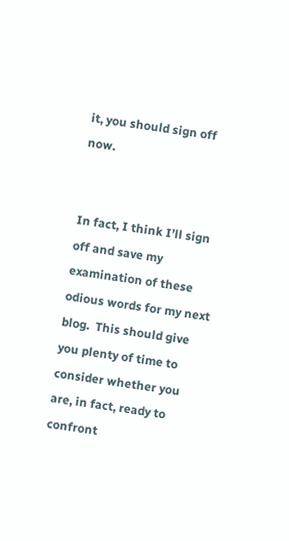it, you should sign off now.


In fact, I think I’ll sign off and save my examination of these odious words for my next blog.  This should give you plenty of time to consider whether you are, in fact, ready to confront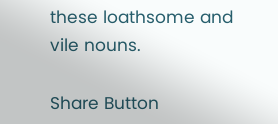these loathsome and vile nouns.

Share Button